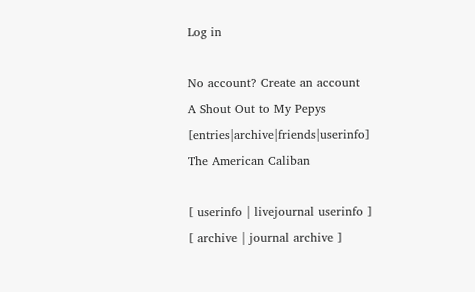Log in

No account? Create an account
A Shout Out to My Pepys [entries|archive|friends|userinfo]
The American Caliban

[ userinfo | livejournal userinfo ]
[ archive | journal archive ]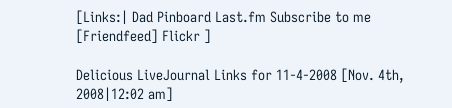[Links:| Dad Pinboard Last.fm Subscribe to me [Friendfeed] Flickr ]

Delicious LiveJournal Links for 11-4-2008 [Nov. 4th, 2008|12:02 am]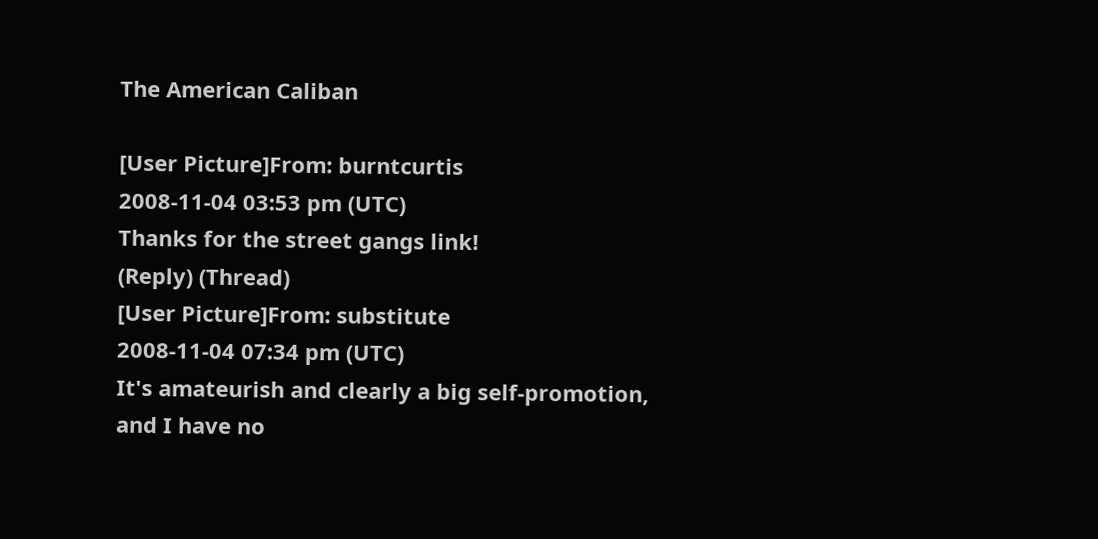The American Caliban

[User Picture]From: burntcurtis
2008-11-04 03:53 pm (UTC)
Thanks for the street gangs link!
(Reply) (Thread)
[User Picture]From: substitute
2008-11-04 07:34 pm (UTC)
It's amateurish and clearly a big self-promotion, and I have no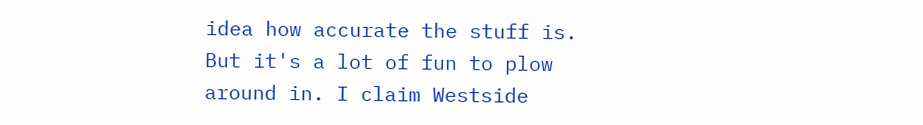idea how accurate the stuff is. But it's a lot of fun to plow around in. I claim Westside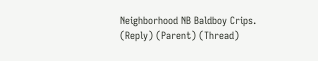Neighborhood NB Baldboy Crips.
(Reply) (Parent) (Thread)